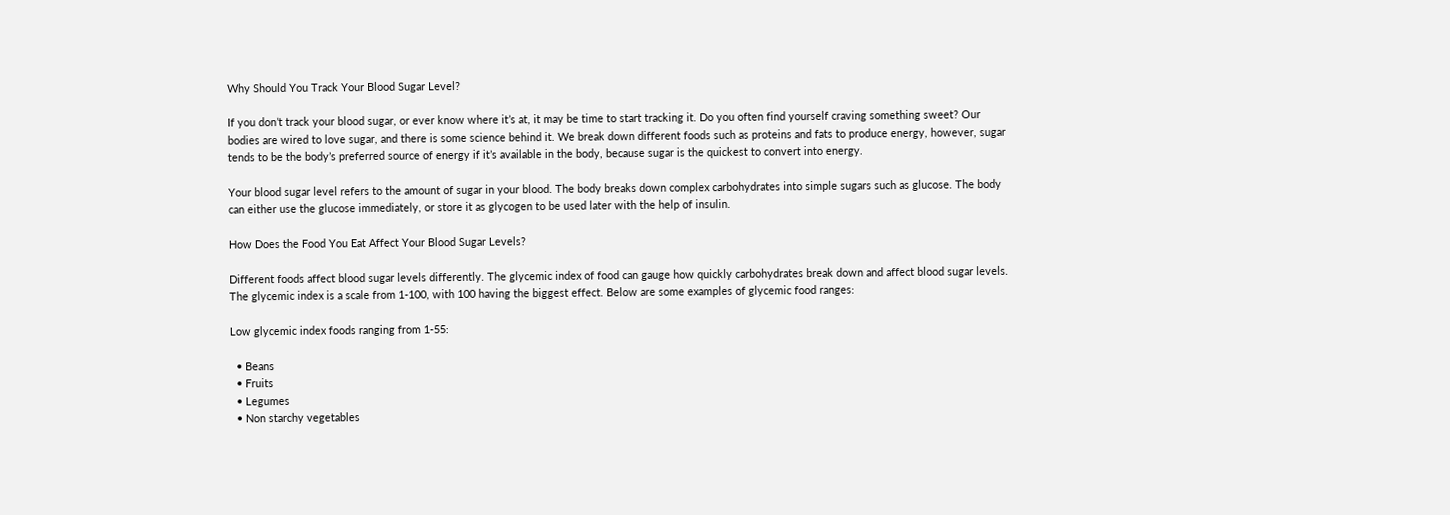Why Should You Track Your Blood Sugar Level?

If you don’t track your blood sugar, or ever know where it’s at, it may be time to start tracking it. Do you often find yourself craving something sweet? Our bodies are wired to love sugar, and there is some science behind it. We break down different foods such as proteins and fats to produce energy, however, sugar tends to be the body’s preferred source of energy if it’s available in the body, because sugar is the quickest to convert into energy.

Your blood sugar level refers to the amount of sugar in your blood. The body breaks down complex carbohydrates into simple sugars such as glucose. The body can either use the glucose immediately, or store it as glycogen to be used later with the help of insulin.

How Does the Food You Eat Affect Your Blood Sugar Levels?

Different foods affect blood sugar levels differently. The glycemic index of food can gauge how quickly carbohydrates break down and affect blood sugar levels. The glycemic index is a scale from 1-100, with 100 having the biggest effect. Below are some examples of glycemic food ranges:

Low glycemic index foods ranging from 1-55:

  • Beans
  • Fruits
  • Legumes
  • Non starchy vegetables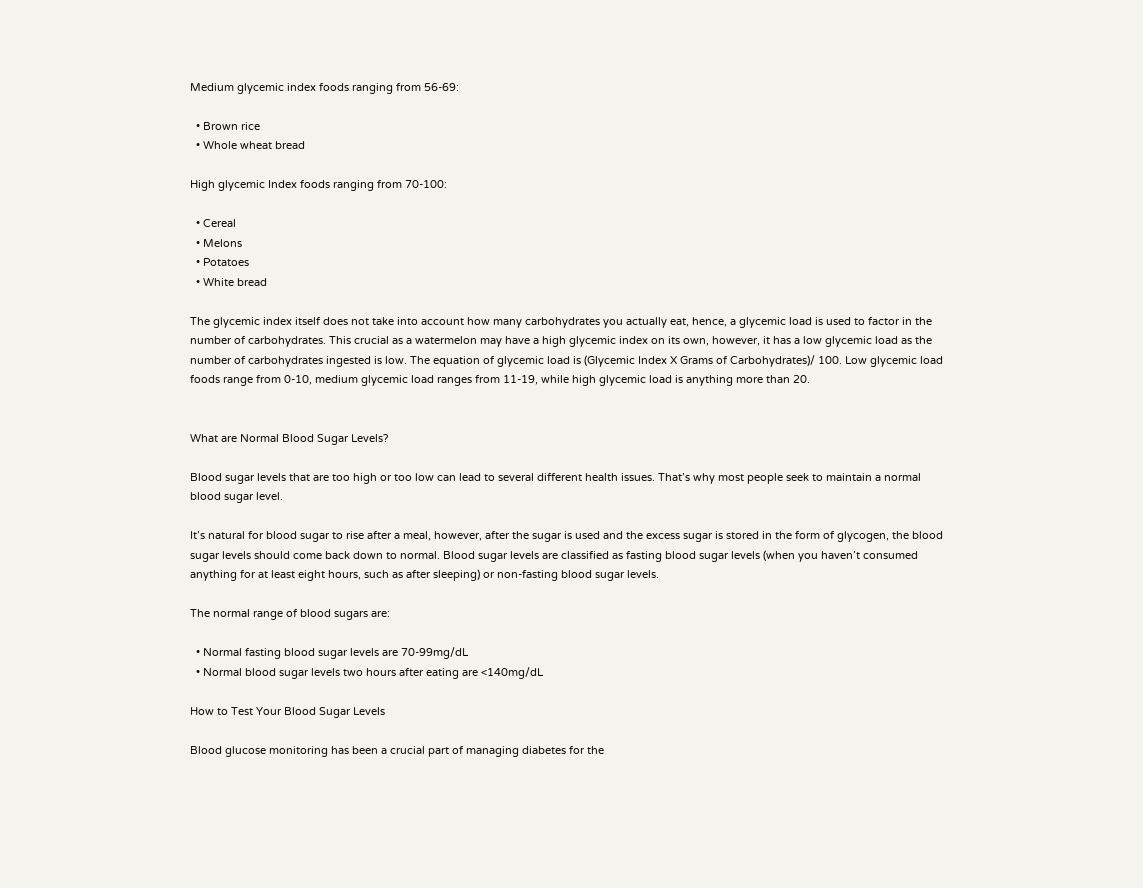Medium glycemic index foods ranging from 56-69:

  • Brown rice
  • Whole wheat bread

High glycemic Index foods ranging from 70-100:

  • Cereal
  • Melons
  • Potatoes
  • White bread

The glycemic index itself does not take into account how many carbohydrates you actually eat, hence, a glycemic load is used to factor in the number of carbohydrates. This crucial as a watermelon may have a high glycemic index on its own, however, it has a low glycemic load as the number of carbohydrates ingested is low. The equation of glycemic load is (Glycemic Index X Grams of Carbohydrates)/ 100. Low glycemic load foods range from 0-10, medium glycemic load ranges from 11-19, while high glycemic load is anything more than 20.


What are Normal Blood Sugar Levels?

Blood sugar levels that are too high or too low can lead to several different health issues. That’s why most people seek to maintain a normal blood sugar level.

It’s natural for blood sugar to rise after a meal, however, after the sugar is used and the excess sugar is stored in the form of glycogen, the blood sugar levels should come back down to normal. Blood sugar levels are classified as fasting blood sugar levels (when you haven’t consumed anything for at least eight hours, such as after sleeping) or non-fasting blood sugar levels.

The normal range of blood sugars are:

  • Normal fasting blood sugar levels are 70-99mg/dL
  • Normal blood sugar levels two hours after eating are <140mg/dL

How to Test Your Blood Sugar Levels

Blood glucose monitoring has been a crucial part of managing diabetes for the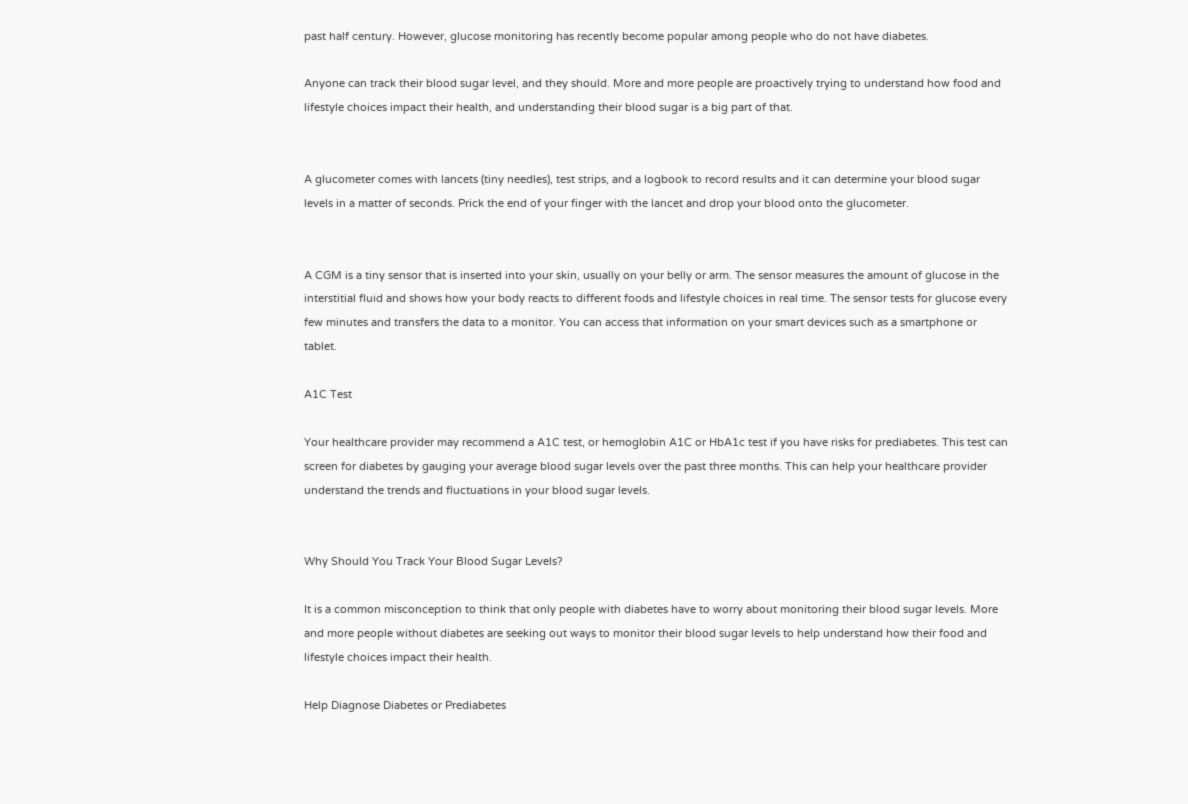past half century. However, glucose monitoring has recently become popular among people who do not have diabetes.

Anyone can track their blood sugar level, and they should. More and more people are proactively trying to understand how food and lifestyle choices impact their health, and understanding their blood sugar is a big part of that.


A glucometer comes with lancets (tiny needles), test strips, and a logbook to record results and it can determine your blood sugar levels in a matter of seconds. Prick the end of your finger with the lancet and drop your blood onto the glucometer.


A CGM is a tiny sensor that is inserted into your skin, usually on your belly or arm. The sensor measures the amount of glucose in the interstitial fluid and shows how your body reacts to different foods and lifestyle choices in real time. The sensor tests for glucose every few minutes and transfers the data to a monitor. You can access that information on your smart devices such as a smartphone or tablet.

A1C Test

Your healthcare provider may recommend a A1C test, or hemoglobin A1C or HbA1c test if you have risks for prediabetes. This test can screen for diabetes by gauging your average blood sugar levels over the past three months. This can help your healthcare provider understand the trends and fluctuations in your blood sugar levels.


Why Should You Track Your Blood Sugar Levels?

It is a common misconception to think that only people with diabetes have to worry about monitoring their blood sugar levels. More and more people without diabetes are seeking out ways to monitor their blood sugar levels to help understand how their food and lifestyle choices impact their health.

Help Diagnose Diabetes or Prediabetes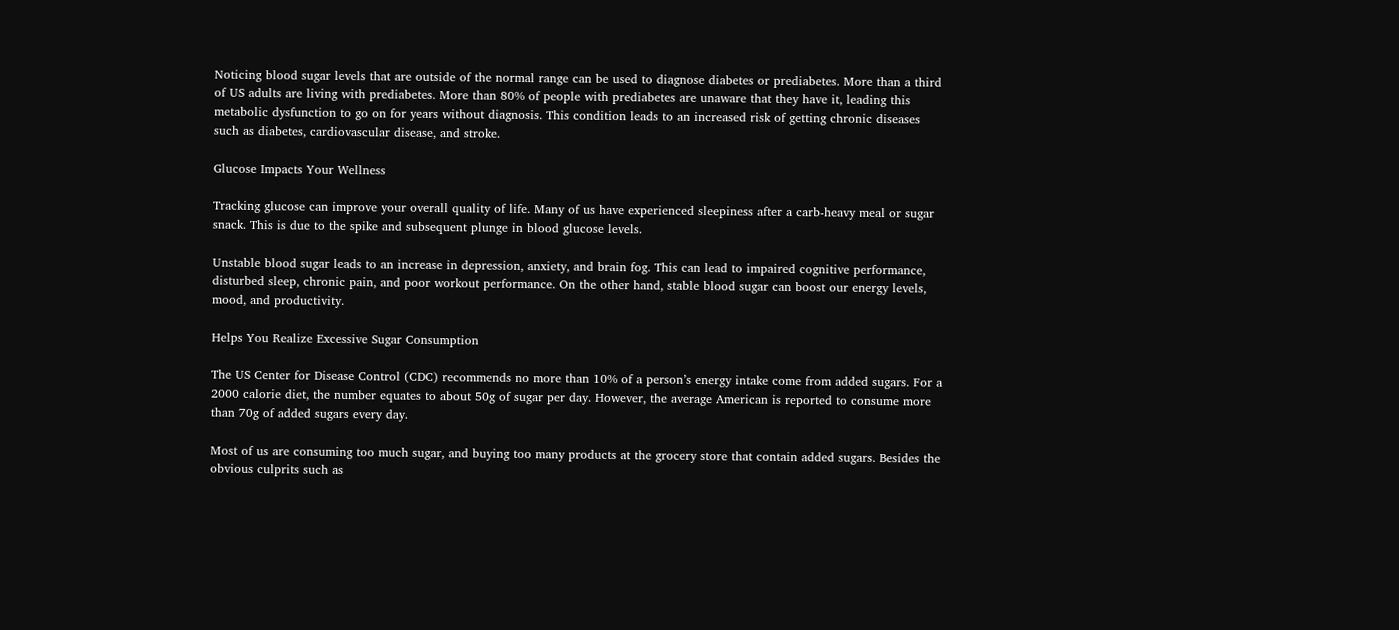Noticing blood sugar levels that are outside of the normal range can be used to diagnose diabetes or prediabetes. More than a third of US adults are living with prediabetes. More than 80% of people with prediabetes are unaware that they have it, leading this metabolic dysfunction to go on for years without diagnosis. This condition leads to an increased risk of getting chronic diseases such as diabetes, cardiovascular disease, and stroke.

Glucose Impacts Your Wellness

Tracking glucose can improve your overall quality of life. Many of us have experienced sleepiness after a carb-heavy meal or sugar snack. This is due to the spike and subsequent plunge in blood glucose levels.

Unstable blood sugar leads to an increase in depression, anxiety, and brain fog. This can lead to impaired cognitive performance, disturbed sleep, chronic pain, and poor workout performance. On the other hand, stable blood sugar can boost our energy levels, mood, and productivity.

Helps You Realize Excessive Sugar Consumption

The US Center for Disease Control (CDC) recommends no more than 10% of a person’s energy intake come from added sugars. For a 2000 calorie diet, the number equates to about 50g of sugar per day. However, the average American is reported to consume more than 70g of added sugars every day.

Most of us are consuming too much sugar, and buying too many products at the grocery store that contain added sugars. Besides the obvious culprits such as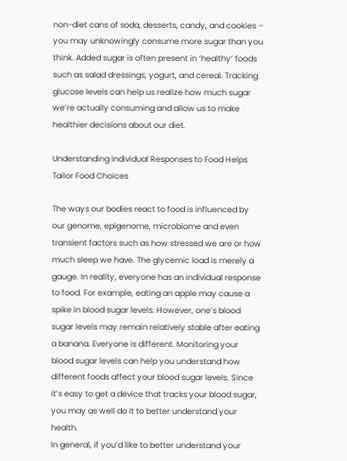non-diet cans of soda, desserts, candy, and cookies – you may unknowingly consume more sugar than you think. Added sugar is often present in ‘healthy’ foods such as salad dressings, yogurt, and cereal. Tracking glucose levels can help us realize how much sugar we’re actually consuming and allow us to make healthier decisions about our diet.

Understanding Individual Responses to Food Helps Tailor Food Choices

The ways our bodies react to food is influenced by our genome, epigenome, microbiome and even transient factors such as how stressed we are or how much sleep we have. The glycemic load is merely a gauge. In reality, everyone has an individual response to food. For example, eating an apple may cause a spike in blood sugar levels. However, one’s blood sugar levels may remain relatively stable after eating a banana. Everyone is different. Monitoring your blood sugar levels can help you understand how different foods affect your blood sugar levels. Since it’s easy to get a device that tracks your blood sugar, you may as well do it to better understand your health.
In general, if you’d like to better understand your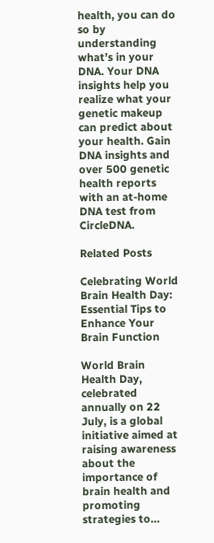health, you can do so by understanding what’s in your DNA. Your DNA insights help you realize what your genetic makeup can predict about your health. Gain DNA insights and over 500 genetic health reports with an at-home DNA test from CircleDNA.

Related Posts

Celebrating World Brain Health Day: Essential Tips to Enhance Your Brain Function

World Brain Health Day, celebrated annually on 22 July, is a global initiative aimed at raising awareness about the importance of brain health and promoting strategies to…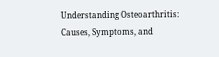Understanding Osteoarthritis: Causes, Symptoms, and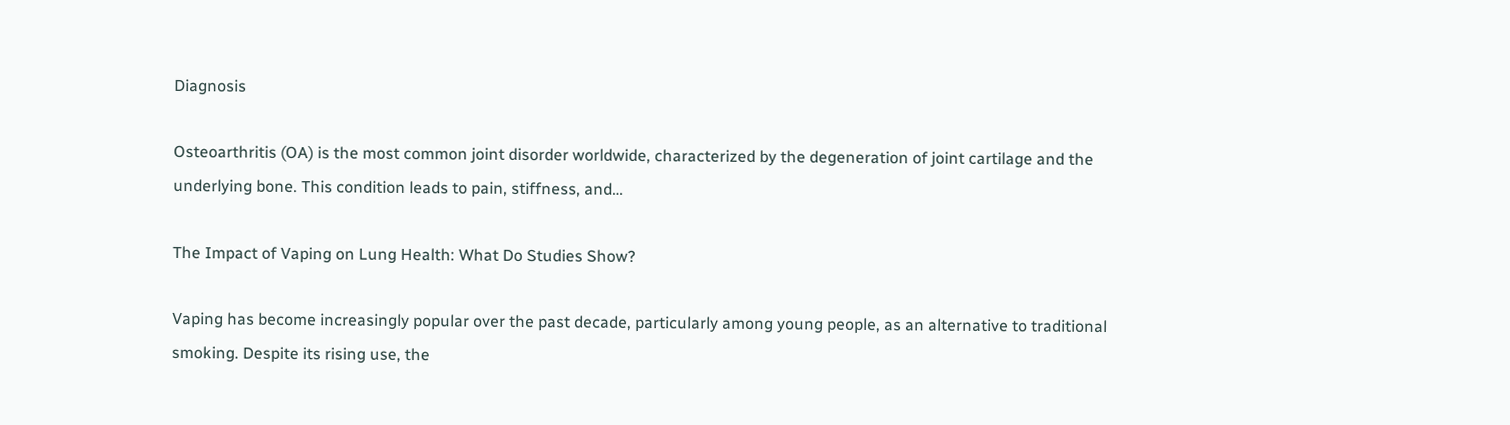Diagnosis

Osteoarthritis (OA) is the most common joint disorder worldwide, characterized by the degeneration of joint cartilage and the underlying bone. This condition leads to pain, stiffness, and…

The Impact of Vaping on Lung Health: What Do Studies Show?

Vaping has become increasingly popular over the past decade, particularly among young people, as an alternative to traditional smoking. Despite its rising use, the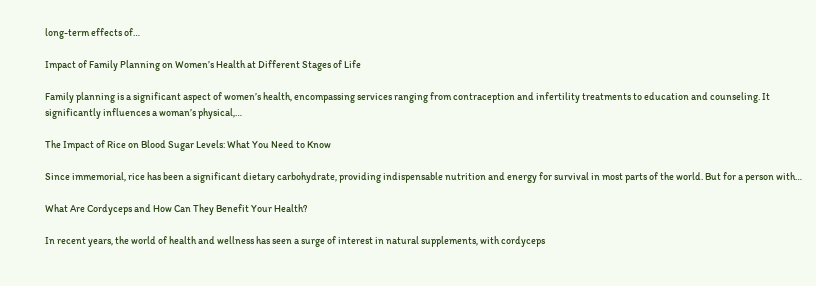long-term effects of…

Impact of Family Planning on Women’s Health at Different Stages of Life

Family planning is a significant aspect of women’s health, encompassing services ranging from contraception and infertility treatments to education and counseling. It significantly influences a woman’s physical,…

The Impact of Rice on Blood Sugar Levels: What You Need to Know

Since immemorial, rice has been a significant dietary carbohydrate, providing indispensable nutrition and energy for survival in most parts of the world. But for a person with…

What Are Cordyceps and How Can They Benefit Your Health?

In recent years, the world of health and wellness has seen a surge of interest in natural supplements, with cordyceps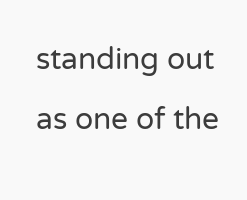standing out as one of the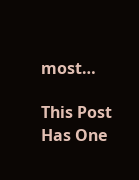most…

This Post Has One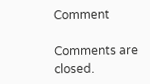Comment

Comments are closed.